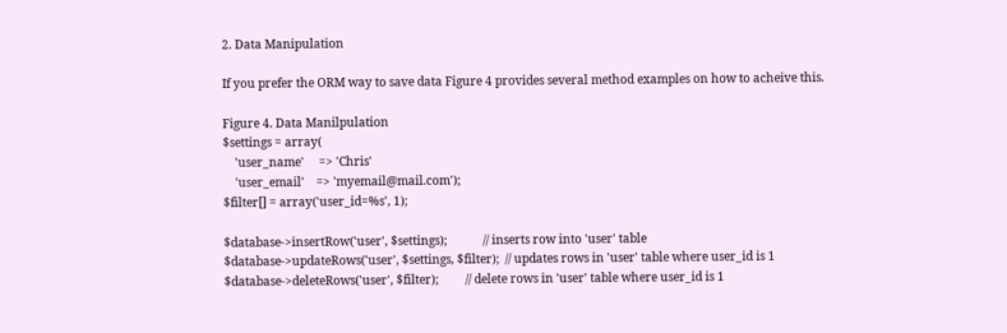2. Data Manipulation

If you prefer the ORM way to save data Figure 4 provides several method examples on how to acheive this.

Figure 4. Data Manilpulation
$settings = array(
    'user_name'     => 'Chris'
    'user_email'    => 'myemail@mail.com');
$filter[] = array('user_id=%s', 1);

$database->insertRow('user', $settings);            // inserts row into 'user' table
$database->updateRows('user', $settings, $filter);  // updates rows in 'user' table where user_id is 1
$database->deleteRows('user', $filter);         // delete rows in 'user' table where user_id is 1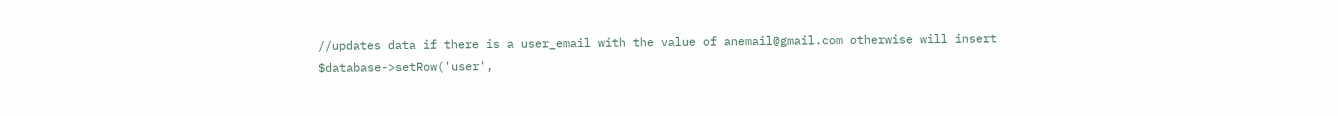//updates data if there is a user_email with the value of anemail@gmail.com otherwise will insert
$database->setRow('user',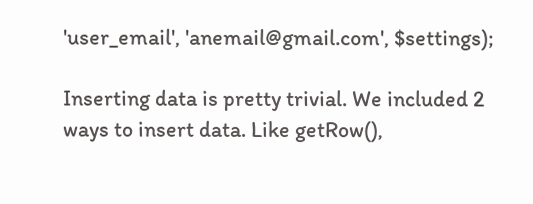'user_email', 'anemail@gmail.com', $settings);

Inserting data is pretty trivial. We included 2 ways to insert data. Like getRow(),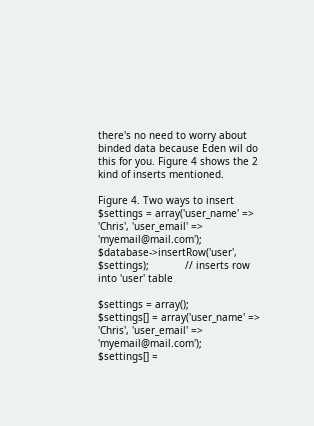there's no need to worry about binded data because Eden wil do this for you. Figure 4 shows the 2 kind of inserts mentioned.

Figure 4. Two ways to insert
$settings = array('user_name' => 'Chris', 'user_email' => 'myemail@mail.com');
$database->insertRow('user', $settings);            // inserts row into 'user' table

$settings = array();
$settings[] = array('user_name' => 'Chris', 'user_email' => 'myemail@mail.com');
$settings[] =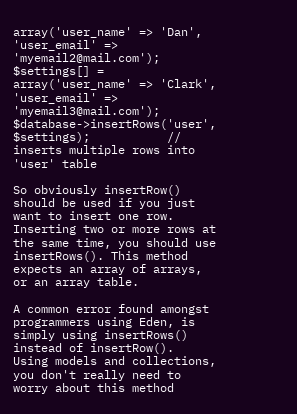array('user_name' => 'Dan', 'user_email' => 'myemail2@mail.com');
$settings[] = array('user_name' => 'Clark', 'user_email' => 'myemail3@mail.com');
$database->insertRows('user', $settings);           // inserts multiple rows into 'user' table

So obviously insertRow() should be used if you just want to insert one row. Inserting two or more rows at the same time, you should use insertRows(). This method expects an array of arrays, or an array table.

A common error found amongst programmers using Eden, is simply using insertRows() instead of insertRow().
Using models and collections, you don't really need to worry about this method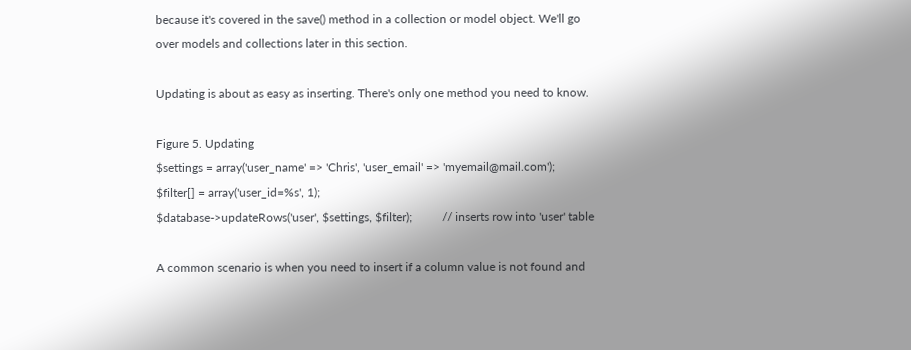because it's covered in the save() method in a collection or model object. We'll go over models and collections later in this section.

Updating is about as easy as inserting. There's only one method you need to know.

Figure 5. Updating
$settings = array('user_name' => 'Chris', 'user_email' => 'myemail@mail.com');
$filter[] = array('user_id=%s', 1);
$database->updateRows('user', $settings, $filter);          // inserts row into 'user' table

A common scenario is when you need to insert if a column value is not found and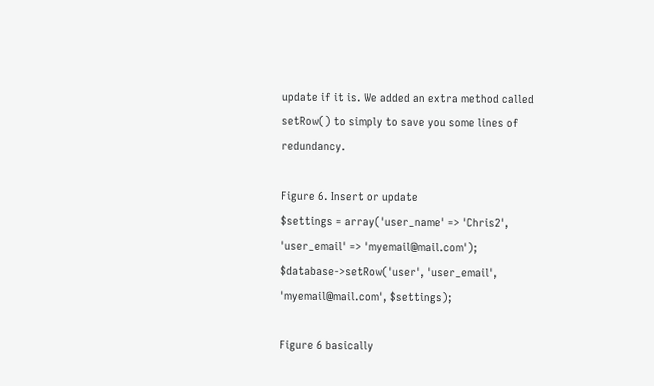update if it is. We added an extra method called setRow() to simply to save you some lines of redundancy.

Figure 6. Insert or update
$settings = array('user_name' => 'Chris2', 'user_email' => 'myemail@mail.com');
$database->setRow('user', 'user_email', 'myemail@mail.com', $settings);

Figure 6 basically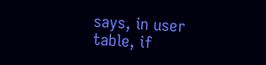says, in user table, if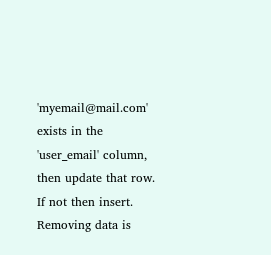'myemail@mail.com' exists in the 'user_email' column, then update that row. If not then insert. Removing data is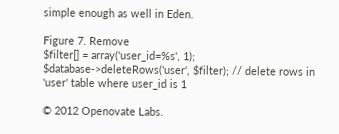simple enough as well in Eden.

Figure 7. Remove
$filter[] = array('user_id=%s', 1);
$database->deleteRows('user', $filter); // delete rows in 'user' table where user_id is 1

© 2012 Openovate Labs.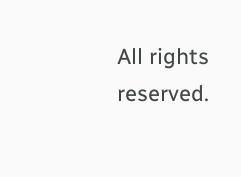All rights reserved.